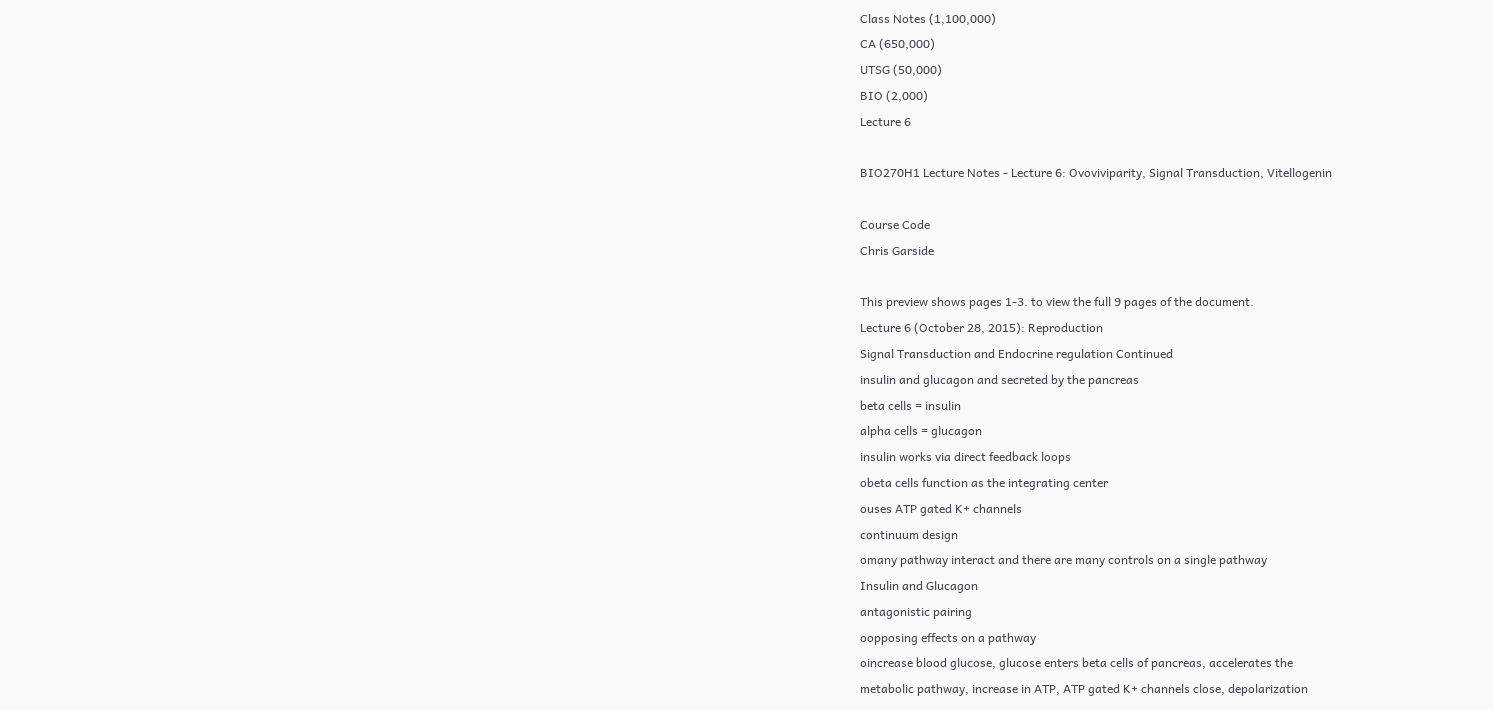Class Notes (1,100,000)
CA (650,000)
UTSG (50,000)
BIO (2,000)
Lecture 6

BIO270H1 Lecture Notes - Lecture 6: Ovoviviparity, Signal Transduction, Vitellogenin

Course Code
Chris Garside

This preview shows pages 1-3. to view the full 9 pages of the document.
Lecture 6 (October 28, 2015): Reproduction
Signal Transduction and Endocrine regulation Continued
insulin and glucagon and secreted by the pancreas
beta cells = insulin
alpha cells = glucagon
insulin works via direct feedback loops
obeta cells function as the integrating center
ouses ATP gated K+ channels
continuum design
omany pathway interact and there are many controls on a single pathway
Insulin and Glucagon
antagonistic pairing
oopposing effects on a pathway
oincrease blood glucose, glucose enters beta cells of pancreas, accelerates the
metabolic pathway, increase in ATP, ATP gated K+ channels close, depolarization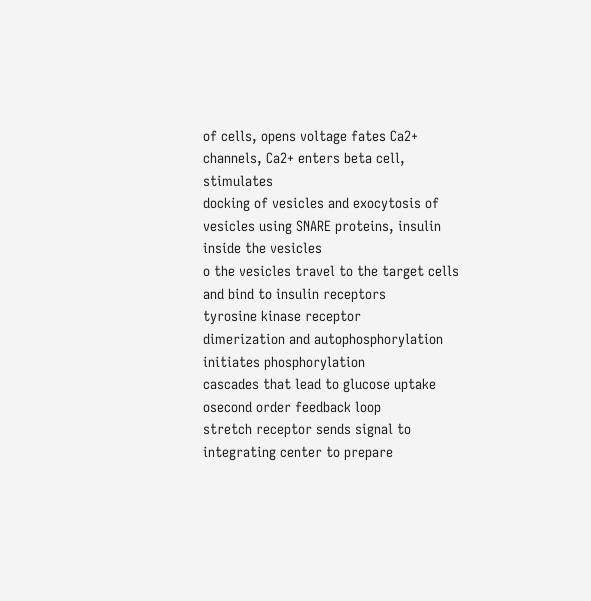of cells, opens voltage fates Ca2+ channels, Ca2+ enters beta cell, stimulates
docking of vesicles and exocytosis of vesicles using SNARE proteins, insulin
inside the vesicles
o the vesicles travel to the target cells and bind to insulin receptors
tyrosine kinase receptor
dimerization and autophosphorylation initiates phosphorylation
cascades that lead to glucose uptake
osecond order feedback loop
stretch receptor sends signal to integrating center to prepare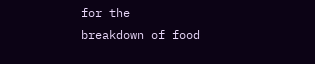for the
breakdown of food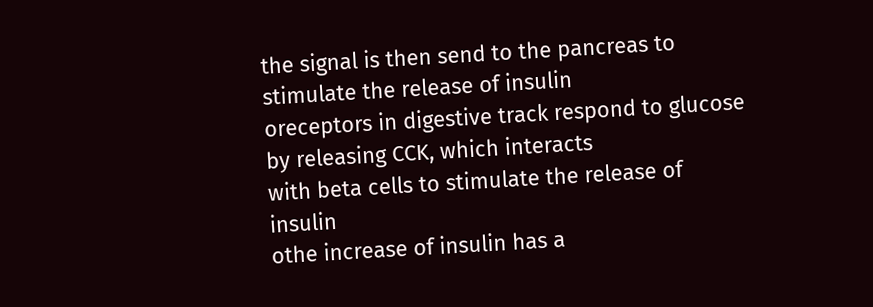the signal is then send to the pancreas to stimulate the release of insulin
oreceptors in digestive track respond to glucose by releasing CCK, which interacts
with beta cells to stimulate the release of insulin
othe increase of insulin has a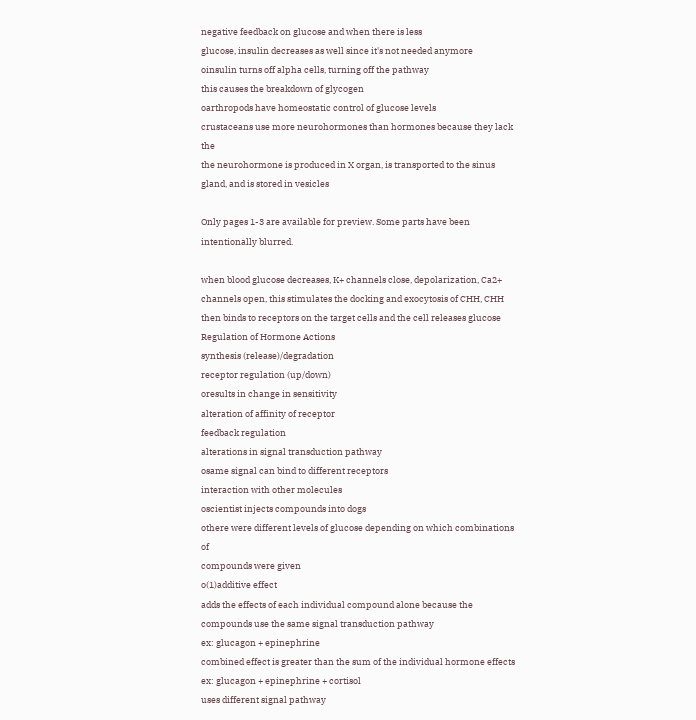negative feedback on glucose and when there is less
glucose, insulin decreases as well since it's not needed anymore
oinsulin turns off alpha cells, turning off the pathway
this causes the breakdown of glycogen
oarthropods have homeostatic control of glucose levels
crustaceans use more neurohormones than hormones because they lack the
the neurohormone is produced in X organ, is transported to the sinus
gland, and is stored in vesicles

Only pages 1-3 are available for preview. Some parts have been intentionally blurred.

when blood glucose decreases, K+ channels close, depolarization, Ca2+
channels open, this stimulates the docking and exocytosis of CHH, CHH
then binds to receptors on the target cells and the cell releases glucose
Regulation of Hormone Actions
synthesis (release)/degradation
receptor regulation (up/down)
oresults in change in sensitivity
alteration of affinity of receptor
feedback regulation
alterations in signal transduction pathway
osame signal can bind to different receptors
interaction with other molecules
oscientist injects compounds into dogs
othere were different levels of glucose depending on which combinations of
compounds were given
o(1)additive effect
adds the effects of each individual compound alone because the
compounds use the same signal transduction pathway
ex: glucagon + epinephrine
combined effect is greater than the sum of the individual hormone effects
ex: glucagon + epinephrine + cortisol
uses different signal pathway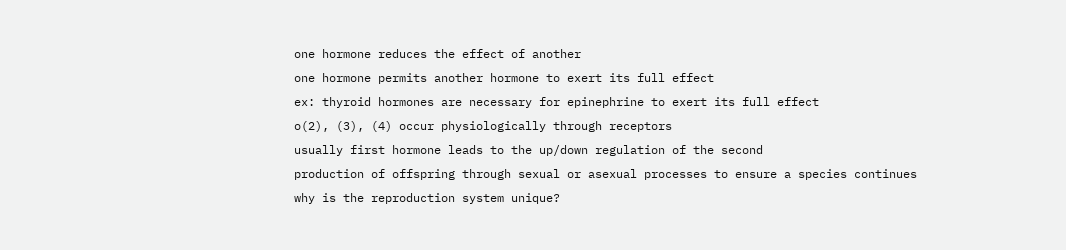one hormone reduces the effect of another
one hormone permits another hormone to exert its full effect
ex: thyroid hormones are necessary for epinephrine to exert its full effect
o(2), (3), (4) occur physiologically through receptors
usually first hormone leads to the up/down regulation of the second
production of offspring through sexual or asexual processes to ensure a species continues
why is the reproduction system unique?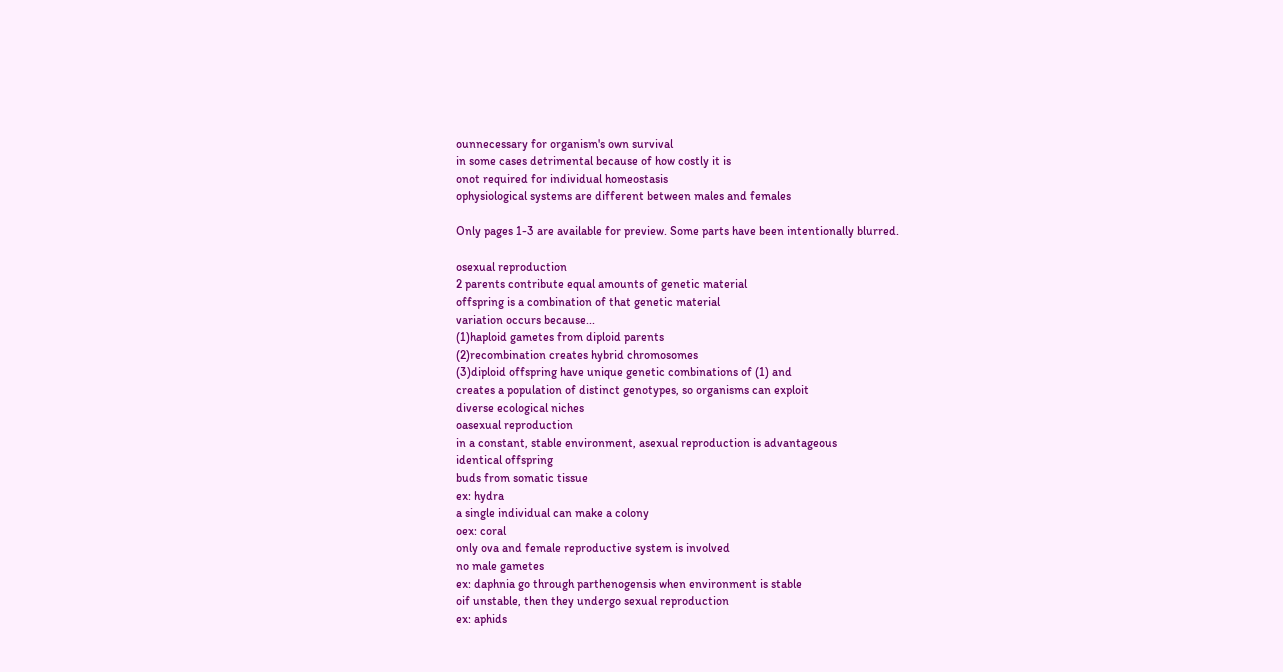ounnecessary for organism's own survival
in some cases detrimental because of how costly it is
onot required for individual homeostasis
ophysiological systems are different between males and females

Only pages 1-3 are available for preview. Some parts have been intentionally blurred.

osexual reproduction
2 parents contribute equal amounts of genetic material
offspring is a combination of that genetic material
variation occurs because...
(1)haploid gametes from diploid parents
(2)recombination creates hybrid chromosomes
(3)diploid offspring have unique genetic combinations of (1) and
creates a population of distinct genotypes, so organisms can exploit
diverse ecological niches
oasexual reproduction
in a constant, stable environment, asexual reproduction is advantageous
identical offspring
buds from somatic tissue
ex: hydra
a single individual can make a colony
oex: coral
only ova and female reproductive system is involved
no male gametes
ex: daphnia go through parthenogensis when environment is stable
oif unstable, then they undergo sexual reproduction
ex: aphids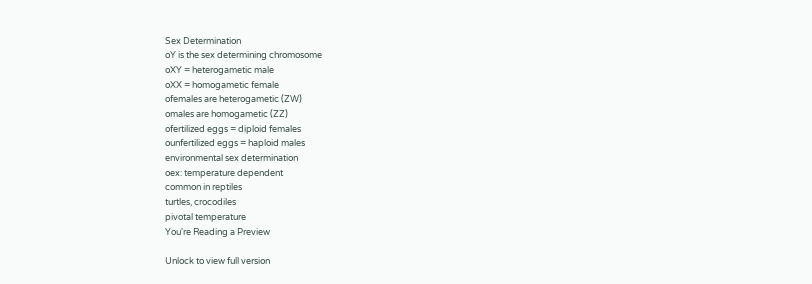Sex Determination
oY is the sex determining chromosome
oXY = heterogametic male
oXX = homogametic female
ofemales are heterogametic (ZW)
omales are homogametic (ZZ)
ofertilized eggs = diploid females
ounfertilized eggs = haploid males
environmental sex determination
oex: temperature dependent
common in reptiles
turtles, crocodiles
pivotal temperature
You're Reading a Preview

Unlock to view full version